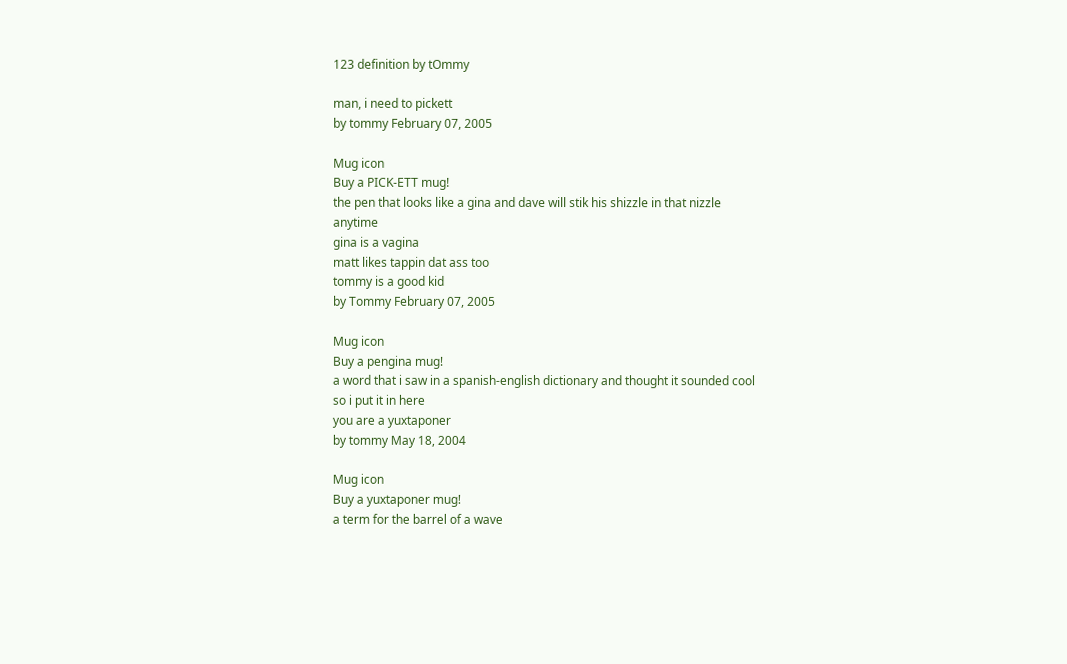123 definition by tOmmy

man, i need to pickett
by tommy February 07, 2005

Mug icon
Buy a PICK-ETT mug!
the pen that looks like a gina and dave will stik his shizzle in that nizzle anytime
gina is a vagina
matt likes tappin dat ass too
tommy is a good kid
by Tommy February 07, 2005

Mug icon
Buy a pengina mug!
a word that i saw in a spanish-english dictionary and thought it sounded cool so i put it in here
you are a yuxtaponer
by tommy May 18, 2004

Mug icon
Buy a yuxtaponer mug!
a term for the barrel of a wave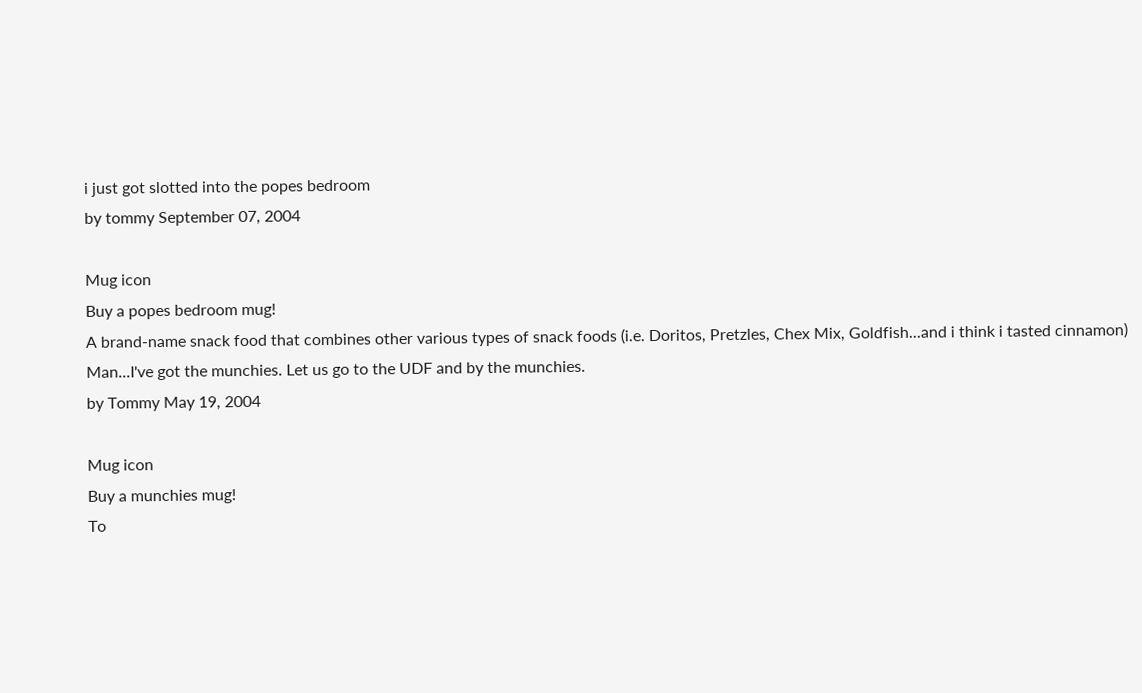i just got slotted into the popes bedroom
by tommy September 07, 2004

Mug icon
Buy a popes bedroom mug!
A brand-name snack food that combines other various types of snack foods (i.e. Doritos, Pretzles, Chex Mix, Goldfish...and i think i tasted cinnamon)
Man...I've got the munchies. Let us go to the UDF and by the munchies.
by Tommy May 19, 2004

Mug icon
Buy a munchies mug!
To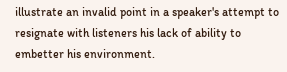illustrate an invalid point in a speaker's attempt to resignate with listeners his lack of ability to embetter his environment.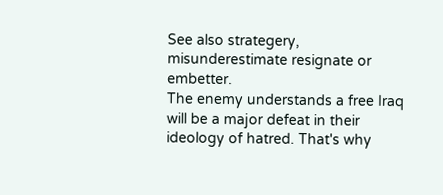See also strategery, misunderestimate resignate or embetter.
The enemy understands a free Iraq will be a major defeat in their ideology of hatred. That's why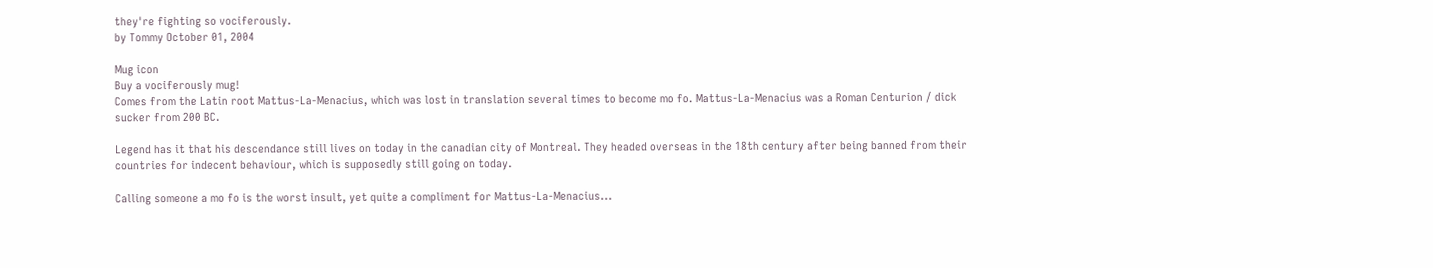they're fighting so vociferously.
by Tommy October 01, 2004

Mug icon
Buy a vociferously mug!
Comes from the Latin root Mattus-La-Menacius, which was lost in translation several times to become mo fo. Mattus-La-Menacius was a Roman Centurion / dick sucker from 200 BC.

Legend has it that his descendance still lives on today in the canadian city of Montreal. They headed overseas in the 18th century after being banned from their countries for indecent behaviour, which is supposedly still going on today.

Calling someone a mo fo is the worst insult, yet quite a compliment for Mattus-La-Menacius...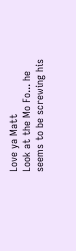Love ya Matt
Look at the Mo Fo... he seems to be screwing his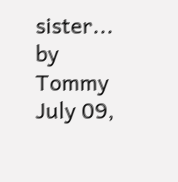sister...
by Tommy July 09,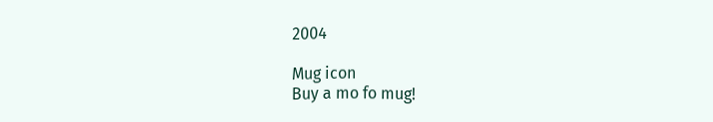2004

Mug icon
Buy a mo fo mug!